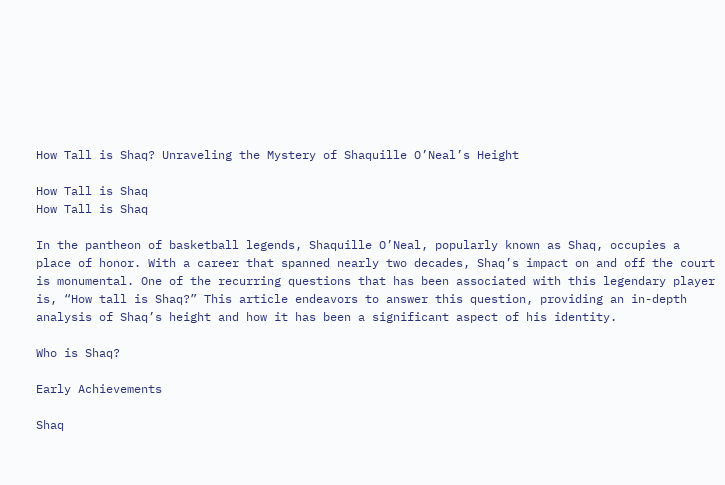How Tall is Shaq? Unraveling the Mystery of Shaquille O’Neal’s Height

How Tall is Shaq
How Tall is Shaq

In the pantheon of basketball legends, Shaquille O’Neal, popularly known as Shaq, occupies a place of honor. With a career that spanned nearly two decades, Shaq’s impact on and off the court is monumental. One of the recurring questions that has been associated with this legendary player is, “How tall is Shaq?” This article endeavors to answer this question, providing an in-depth analysis of Shaq’s height and how it has been a significant aspect of his identity.

Who is Shaq?

Early Achievements

Shaq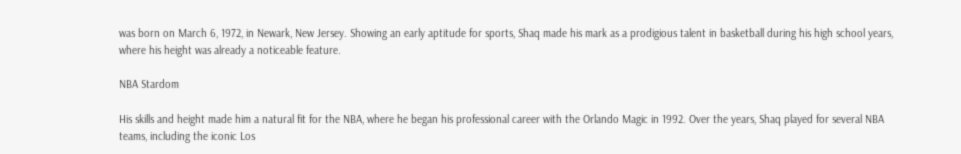was born on March 6, 1972, in Newark, New Jersey. Showing an early aptitude for sports, Shaq made his mark as a prodigious talent in basketball during his high school years, where his height was already a noticeable feature.

NBA Stardom

His skills and height made him a natural fit for the NBA, where he began his professional career with the Orlando Magic in 1992. Over the years, Shaq played for several NBA teams, including the iconic Los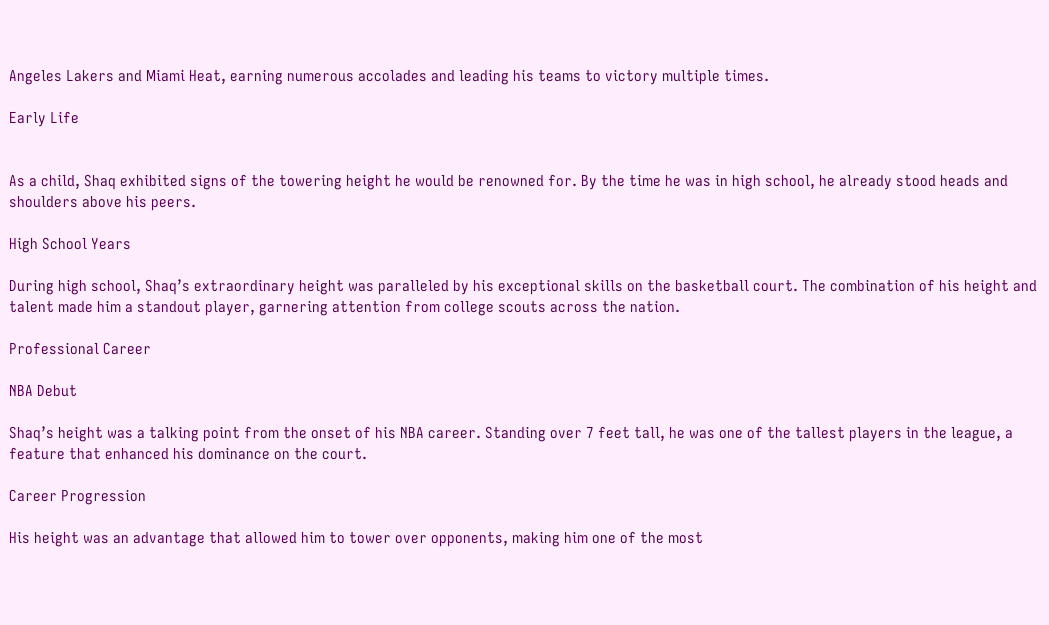Angeles Lakers and Miami Heat, earning numerous accolades and leading his teams to victory multiple times.

Early Life


As a child, Shaq exhibited signs of the towering height he would be renowned for. By the time he was in high school, he already stood heads and shoulders above his peers.

High School Years

During high school, Shaq’s extraordinary height was paralleled by his exceptional skills on the basketball court. The combination of his height and talent made him a standout player, garnering attention from college scouts across the nation.

Professional Career

NBA Debut

Shaq’s height was a talking point from the onset of his NBA career. Standing over 7 feet tall, he was one of the tallest players in the league, a feature that enhanced his dominance on the court.

Career Progression

His height was an advantage that allowed him to tower over opponents, making him one of the most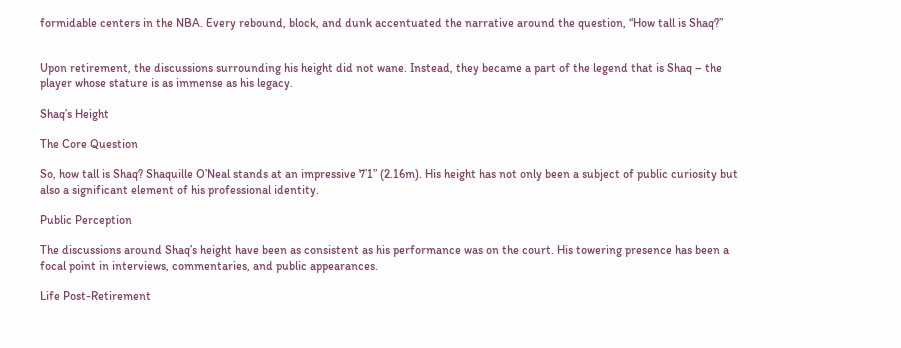formidable centers in the NBA. Every rebound, block, and dunk accentuated the narrative around the question, “How tall is Shaq?”


Upon retirement, the discussions surrounding his height did not wane. Instead, they became a part of the legend that is Shaq – the player whose stature is as immense as his legacy.

Shaq’s Height

The Core Question

So, how tall is Shaq? Shaquille O’Neal stands at an impressive 7’1” (2.16m). His height has not only been a subject of public curiosity but also a significant element of his professional identity.

Public Perception

The discussions around Shaq’s height have been as consistent as his performance was on the court. His towering presence has been a focal point in interviews, commentaries, and public appearances.

Life Post-Retirement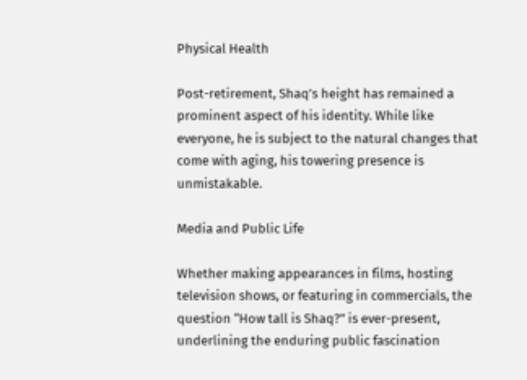Physical Health

Post-retirement, Shaq’s height has remained a prominent aspect of his identity. While like everyone, he is subject to the natural changes that come with aging, his towering presence is unmistakable.

Media and Public Life

Whether making appearances in films, hosting television shows, or featuring in commercials, the question “How tall is Shaq?” is ever-present, underlining the enduring public fascination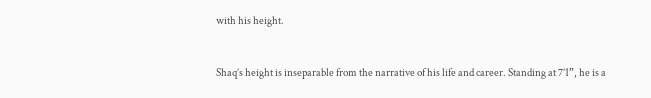with his height.


Shaq’s height is inseparable from the narrative of his life and career. Standing at 7’1”, he is a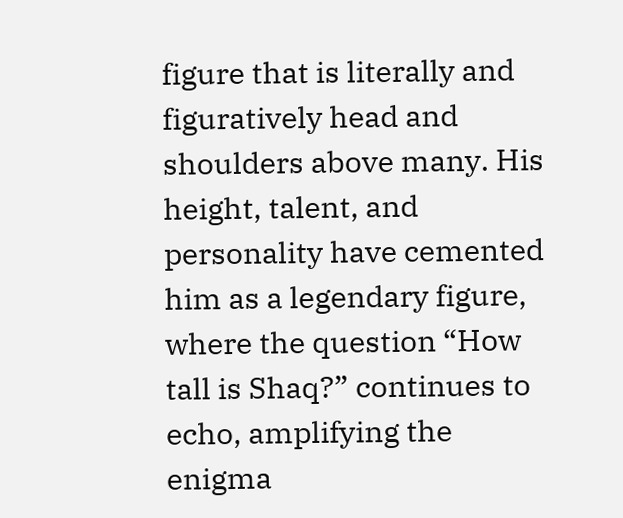figure that is literally and figuratively head and shoulders above many. His height, talent, and personality have cemented him as a legendary figure, where the question “How tall is Shaq?” continues to echo, amplifying the enigma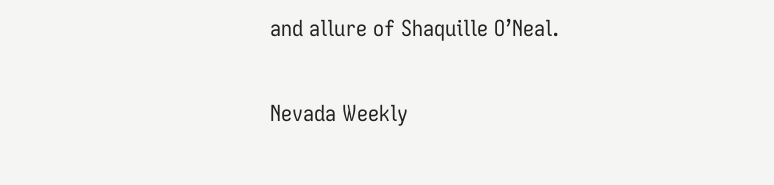and allure of Shaquille O’Neal.

Nevada Weekly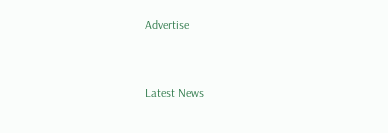Advertise


Latest News